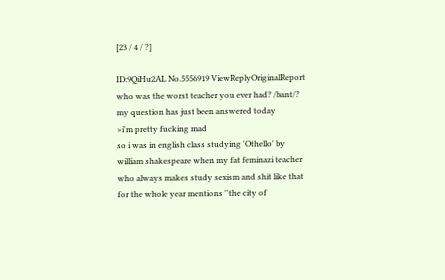[23 / 4 / ?]

ID:9QiHu2AL No.5556919 ViewReplyOriginalReport
who was the worst teacher you ever had? /bant/? my question has just been answered today
>i'm pretty fucking mad
so i was in english class studying 'Othello' by william shakespeare when my fat feminazi teacher who always makes study sexism and shit like that for the whole year mentions ''the city of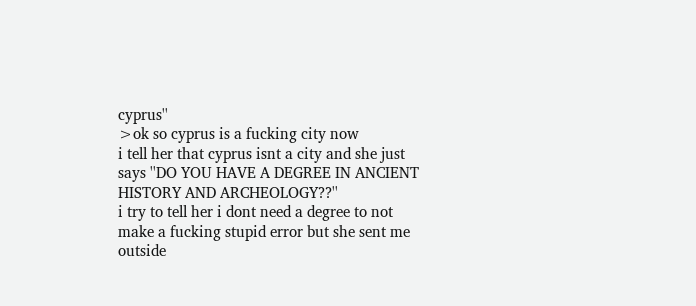cyprus''
>ok so cyprus is a fucking city now
i tell her that cyprus isnt a city and she just says ''DO YOU HAVE A DEGREE IN ANCIENT HISTORY AND ARCHEOLOGY??''
i try to tell her i dont need a degree to not make a fucking stupid error but she sent me outside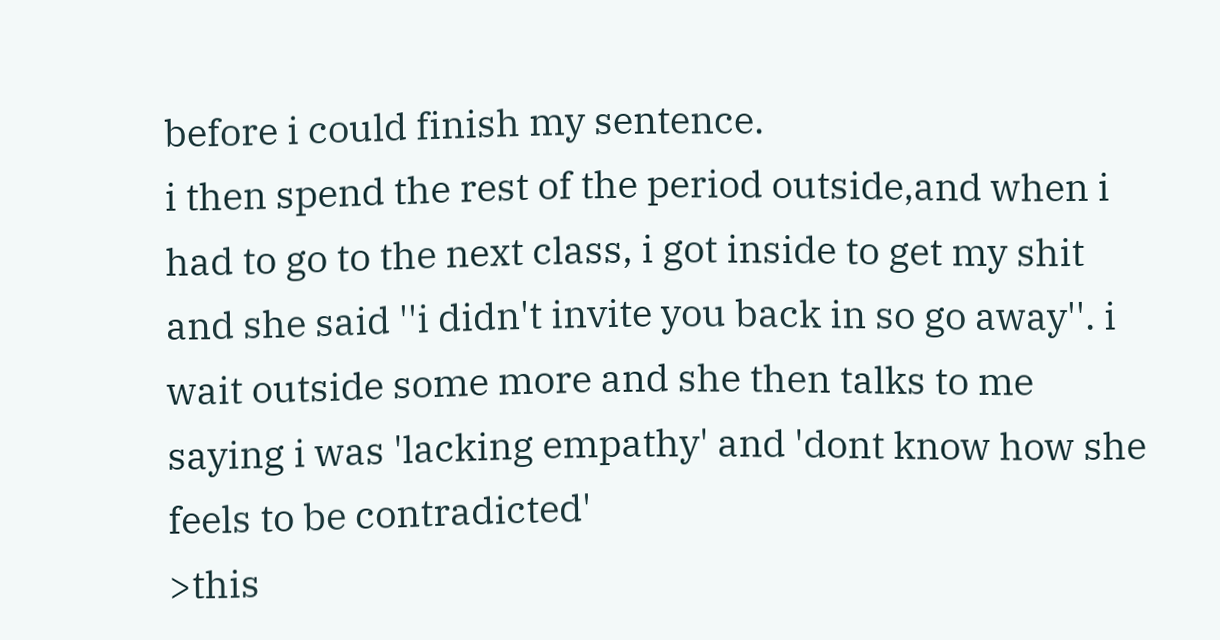before i could finish my sentence.
i then spend the rest of the period outside,and when i had to go to the next class, i got inside to get my shit and she said ''i didn't invite you back in so go away''. i wait outside some more and she then talks to me saying i was 'lacking empathy' and 'dont know how she feels to be contradicted'
>this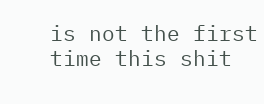is not the first time this shit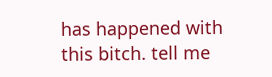has happened with this bitch. tell me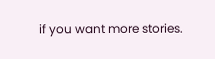if you want more stories.